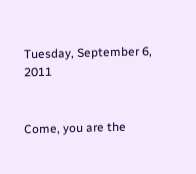Tuesday, September 6, 2011


Come, you are the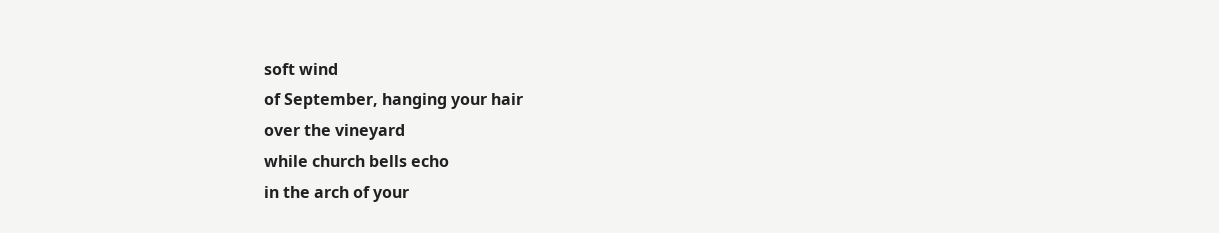soft wind
of September, hanging your hair
over the vineyard
while church bells echo
in the arch of your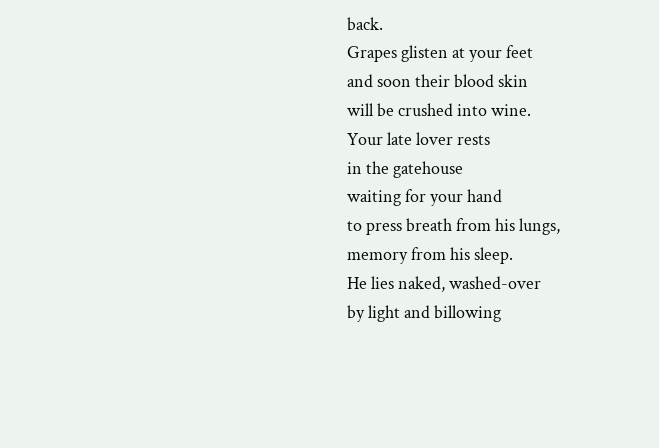back.
Grapes glisten at your feet
and soon their blood skin
will be crushed into wine.
Your late lover rests
in the gatehouse
waiting for your hand
to press breath from his lungs,
memory from his sleep.
He lies naked, washed-over
by light and billowing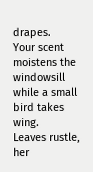drapes.
Your scent moistens the windowsill
while a small bird takes wing.
Leaves rustle, her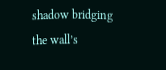shadow bridging
the wall’s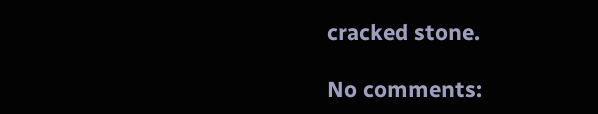cracked stone.

No comments: